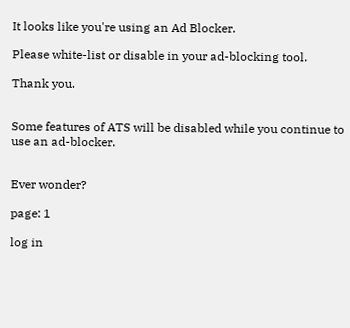It looks like you're using an Ad Blocker.

Please white-list or disable in your ad-blocking tool.

Thank you.


Some features of ATS will be disabled while you continue to use an ad-blocker.


Ever wonder?

page: 1

log in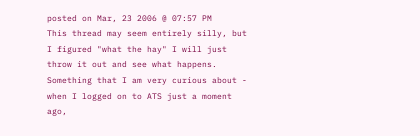posted on Mar, 23 2006 @ 07:57 PM
This thread may seem entirely silly, but I figured "what the hay" I will just throw it out and see what happens. Something that I am very curious about - when I logged on to ATS just a moment ago,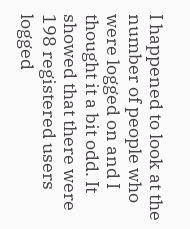I happened to look at the number of people who were logged on and I thought it a bit odd. It showed that there were 198 registered users logged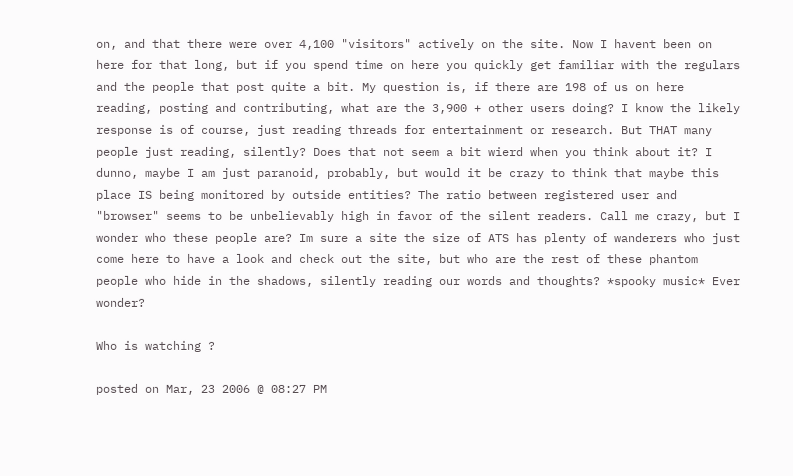on, and that there were over 4,100 "visitors" actively on the site. Now I havent been on here for that long, but if you spend time on here you quickly get familiar with the regulars and the people that post quite a bit. My question is, if there are 198 of us on here reading, posting and contributing, what are the 3,900 + other users doing? I know the likely response is of course, just reading threads for entertainment or research. But THAT many people just reading, silently? Does that not seem a bit wierd when you think about it? I dunno, maybe I am just paranoid, probably, but would it be crazy to think that maybe this place IS being monitored by outside entities? The ratio between registered user and "browser" seems to be unbelievably high in favor of the silent readers. Call me crazy, but I wonder who these people are? Im sure a site the size of ATS has plenty of wanderers who just come here to have a look and check out the site, but who are the rest of these phantom people who hide in the shadows, silently reading our words and thoughts? *spooky music* Ever wonder?

Who is watching ?

posted on Mar, 23 2006 @ 08:27 PM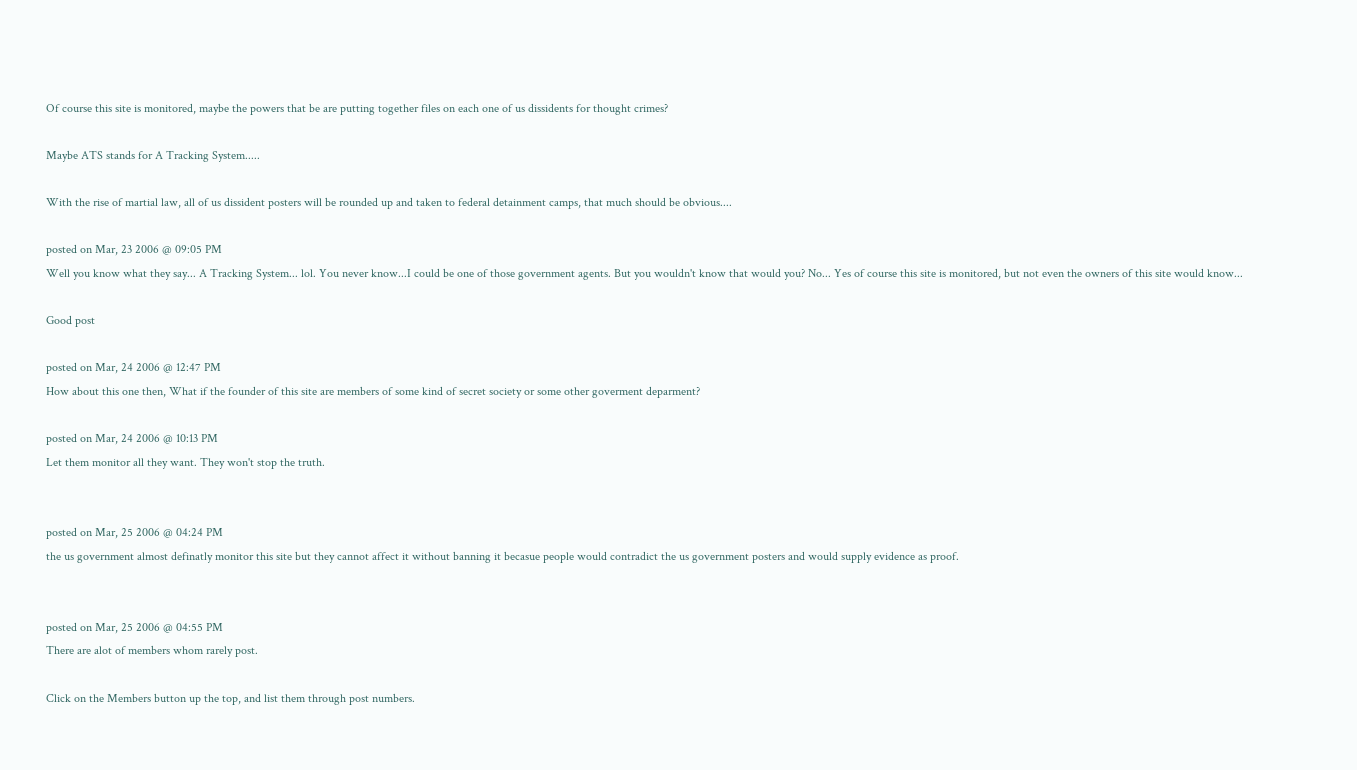Of course this site is monitored, maybe the powers that be are putting together files on each one of us dissidents for thought crimes?

Maybe ATS stands for A Tracking System.....

With the rise of martial law, all of us dissident posters will be rounded up and taken to federal detainment camps, that much should be obvious....

posted on Mar, 23 2006 @ 09:05 PM
Well you know what they say... A Tracking System... lol. You never know...I could be one of those government agents. But you wouldn't know that would you? No... Yes of course this site is monitored, but not even the owners of this site would know...

Good post

posted on Mar, 24 2006 @ 12:47 PM
How about this one then, What if the founder of this site are members of some kind of secret society or some other goverment deparment?

posted on Mar, 24 2006 @ 10:13 PM
Let them monitor all they want. They won't stop the truth.


posted on Mar, 25 2006 @ 04:24 PM
the us government almost definatly monitor this site but they cannot affect it without banning it becasue people would contradict the us government posters and would supply evidence as proof.


posted on Mar, 25 2006 @ 04:55 PM
There are alot of members whom rarely post.

Click on the Members button up the top, and list them through post numbers.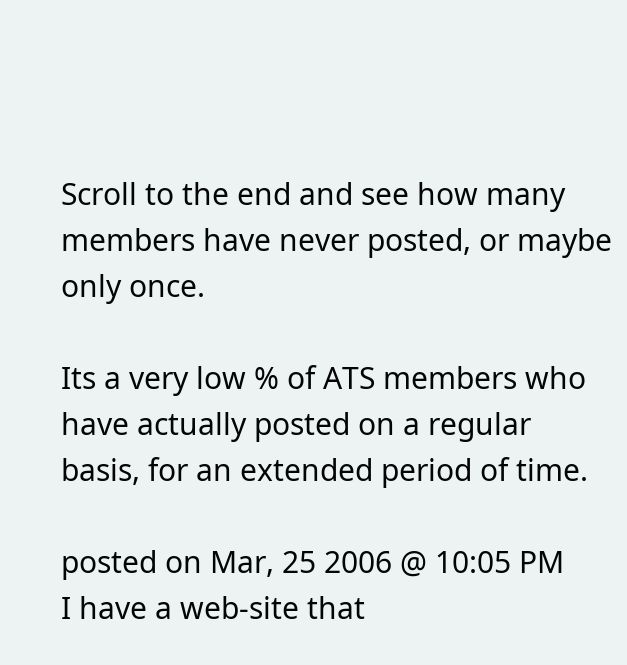Scroll to the end and see how many members have never posted, or maybe only once.

Its a very low % of ATS members who have actually posted on a regular basis, for an extended period of time.

posted on Mar, 25 2006 @ 10:05 PM
I have a web-site that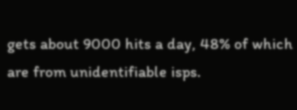gets about 9000 hits a day, 48% of which are from unidentifiable isps.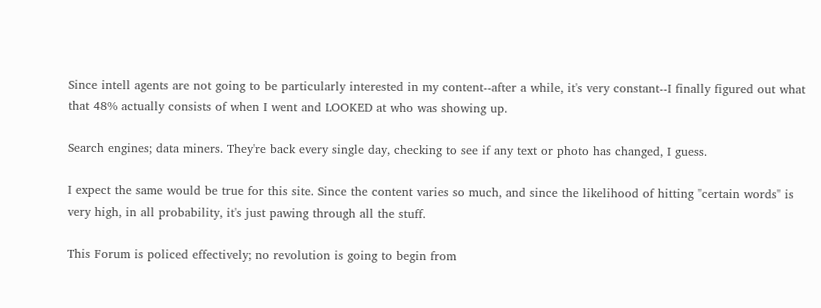Since intell agents are not going to be particularly interested in my content--after a while, it's very constant--I finally figured out what that 48% actually consists of when I went and LOOKED at who was showing up.

Search engines; data miners. They're back every single day, checking to see if any text or photo has changed, I guess.

I expect the same would be true for this site. Since the content varies so much, and since the likelihood of hitting "certain words" is very high, in all probability, it's just pawing through all the stuff.

This Forum is policed effectively; no revolution is going to begin from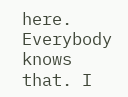here. Everybody knows that. I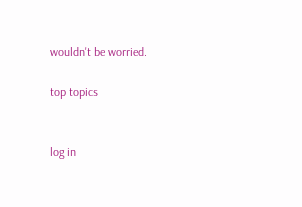wouldn't be worried.

top topics


log in